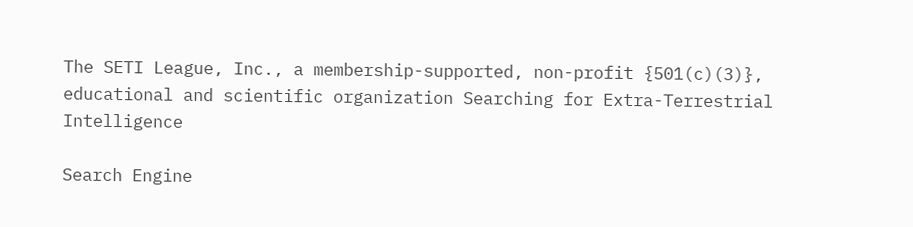The SETI League, Inc., a membership-supported, non-profit {501(c)(3)}, educational and scientific organization Searching for Extra-Terrestrial Intelligence

Search Engine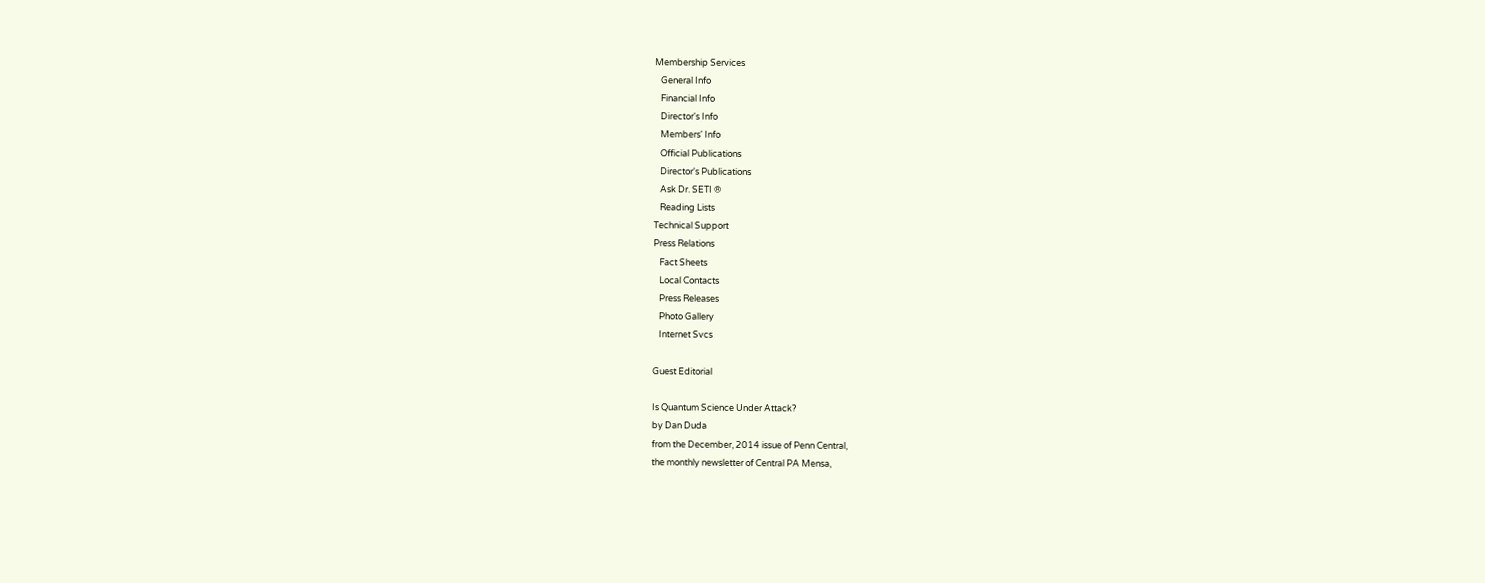Membership Services
   General Info
   Financial Info
   Director's Info
   Members' Info
   Official Publications
   Director's Publications
   Ask Dr. SETI ®
   Reading Lists
Technical Support
Press Relations
   Fact Sheets
   Local Contacts
   Press Releases
   Photo Gallery
   Internet Svcs

Guest Editorial

Is Quantum Science Under Attack?
by Dan Duda
from the December, 2014 issue of Penn Central,
the monthly newsletter of Central PA Mensa,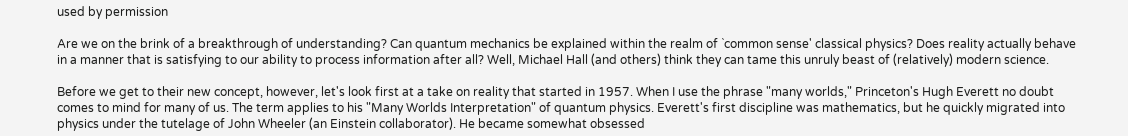used by permission

Are we on the brink of a breakthrough of understanding? Can quantum mechanics be explained within the realm of `common sense' classical physics? Does reality actually behave in a manner that is satisfying to our ability to process information after all? Well, Michael Hall (and others) think they can tame this unruly beast of (relatively) modern science.

Before we get to their new concept, however, let's look first at a take on reality that started in 1957. When I use the phrase "many worlds," Princeton's Hugh Everett no doubt comes to mind for many of us. The term applies to his "Many Worlds Interpretation" of quantum physics. Everett's first discipline was mathematics, but he quickly migrated into physics under the tutelage of John Wheeler (an Einstein collaborator). He became somewhat obsessed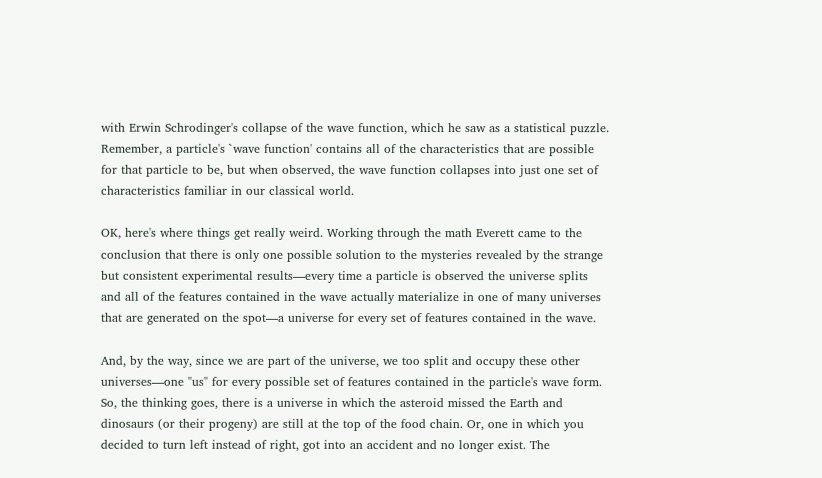with Erwin Schrodinger's collapse of the wave function, which he saw as a statistical puzzle. Remember, a particle's `wave function' contains all of the characteristics that are possible for that particle to be, but when observed, the wave function collapses into just one set of characteristics familiar in our classical world.

OK, here's where things get really weird. Working through the math Everett came to the conclusion that there is only one possible solution to the mysteries revealed by the strange but consistent experimental results—every time a particle is observed the universe splits and all of the features contained in the wave actually materialize in one of many universes that are generated on the spot—a universe for every set of features contained in the wave.

And, by the way, since we are part of the universe, we too split and occupy these other universes—one "us" for every possible set of features contained in the particle's wave form. So, the thinking goes, there is a universe in which the asteroid missed the Earth and dinosaurs (or their progeny) are still at the top of the food chain. Or, one in which you decided to turn left instead of right, got into an accident and no longer exist. The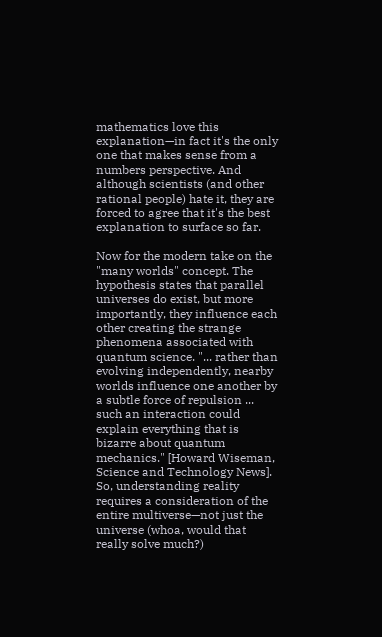mathematics love this explanation—in fact it's the only one that makes sense from a numbers perspective. And although scientists (and other rational people) hate it, they are forced to agree that it's the best explanation to surface so far.

Now for the modern take on the "many worlds" concept. The hypothesis states that parallel universes do exist, but more importantly, they influence each other creating the strange phenomena associated with quantum science. "... rather than evolving independently, nearby worlds influence one another by a subtle force of repulsion ... such an interaction could explain everything that is bizarre about quantum mechanics." [Howard Wiseman, Science and Technology News]. So, understanding reality requires a consideration of the entire multiverse—not just the universe (whoa, would that really solve much?)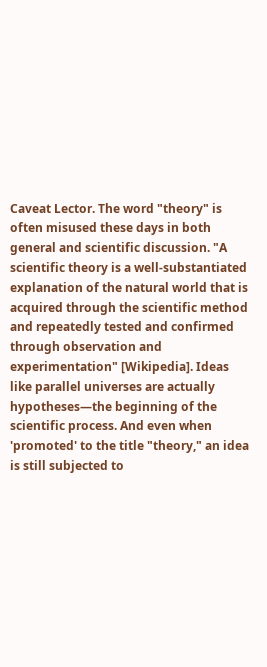Caveat Lector. The word "theory" is often misused these days in both general and scientific discussion. "A scientific theory is a well-substantiated explanation of the natural world that is acquired through the scientific method and repeatedly tested and confirmed through observation and experimentation" [Wikipedia]. Ideas like parallel universes are actually hypotheses—the beginning of the scientific process. And even when 'promoted' to the title "theory," an idea is still subjected to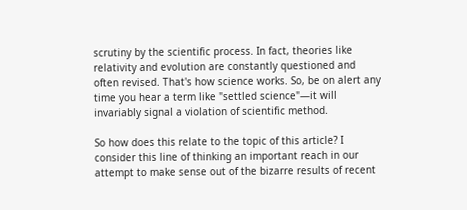scrutiny by the scientific process. In fact, theories like relativity and evolution are constantly questioned and often revised. That's how science works. So, be on alert any time you hear a term like "settled science"—it will invariably signal a violation of scientific method.

So how does this relate to the topic of this article? I consider this line of thinking an important reach in our attempt to make sense out of the bizarre results of recent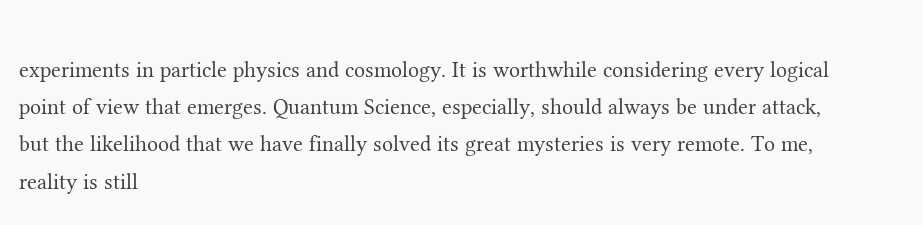experiments in particle physics and cosmology. It is worthwhile considering every logical point of view that emerges. Quantum Science, especially, should always be under attack, but the likelihood that we have finally solved its great mysteries is very remote. To me, reality is still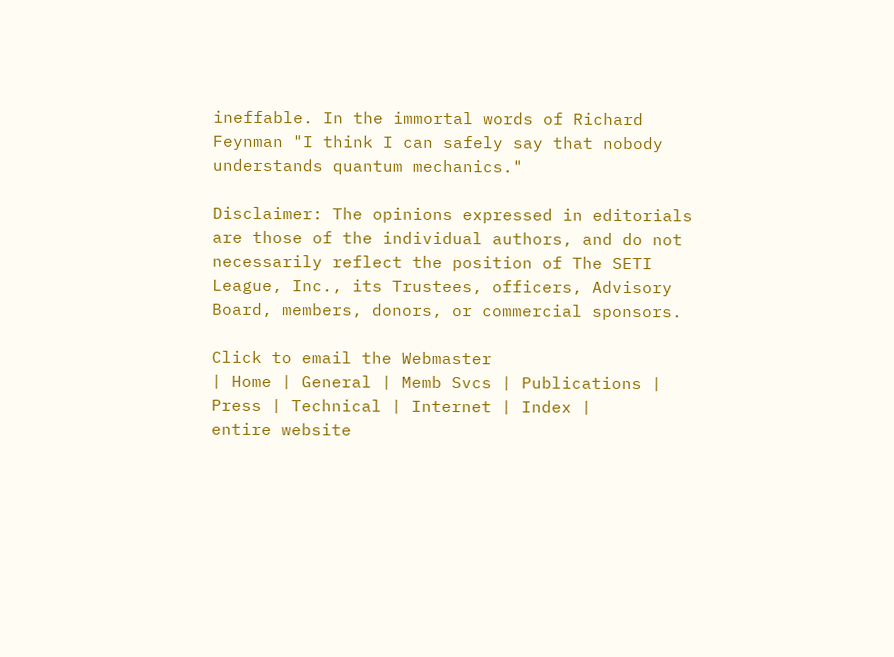ineffable. In the immortal words of Richard Feynman "I think I can safely say that nobody understands quantum mechanics."

Disclaimer: The opinions expressed in editorials are those of the individual authors, and do not necessarily reflect the position of The SETI League, Inc., its Trustees, officers, Advisory Board, members, donors, or commercial sponsors.

Click to email the Webmaster
| Home | General | Memb Svcs | Publications | Press | Technical | Internet | Index |
entire website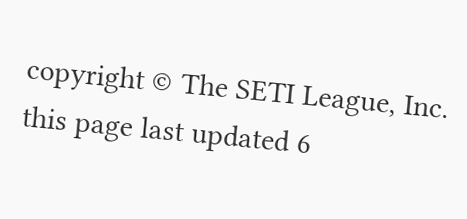copyright © The SETI League, Inc.
this page last updated 6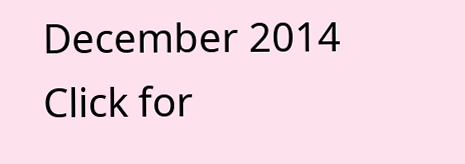December 2014
Click for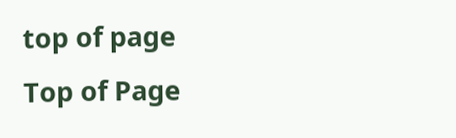top of page
Top of Page